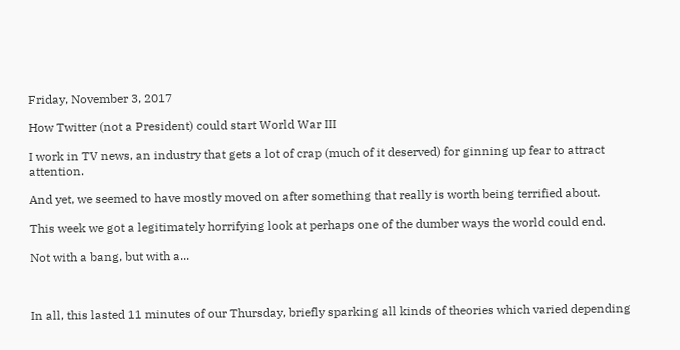Friday, November 3, 2017

How Twitter (not a President) could start World War III

I work in TV news, an industry that gets a lot of crap (much of it deserved) for ginning up fear to attract attention.

And yet, we seemed to have mostly moved on after something that really is worth being terrified about.

This week we got a legitimately horrifying look at perhaps one of the dumber ways the world could end.

Not with a bang, but with a...



In all, this lasted 11 minutes of our Thursday, briefly sparking all kinds of theories which varied depending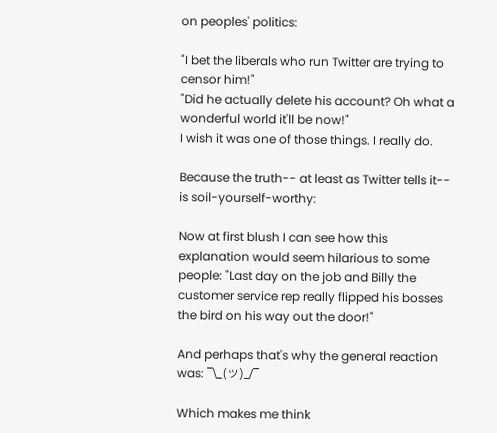on peoples' politics:

"I bet the liberals who run Twitter are trying to censor him!"
"Did he actually delete his account? Oh what a wonderful world it'll be now!"
I wish it was one of those things. I really do.

Because the truth-- at least as Twitter tells it-- is soil-yourself-worthy:

Now at first blush I can see how this explanation would seem hilarious to some people: "Last day on the job and Billy the customer service rep really flipped his bosses the bird on his way out the door!"

And perhaps that's why the general reaction was: ¯\_(ツ)_/¯

Which makes me think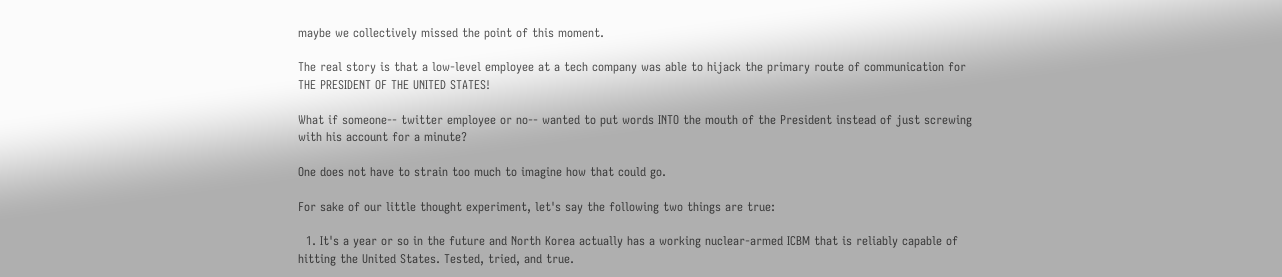maybe we collectively missed the point of this moment.

The real story is that a low-level employee at a tech company was able to hijack the primary route of communication for THE PRESIDENT OF THE UNITED STATES!

What if someone-- twitter employee or no-- wanted to put words INTO the mouth of the President instead of just screwing with his account for a minute?

One does not have to strain too much to imagine how that could go.

For sake of our little thought experiment, let's say the following two things are true:

  1. It's a year or so in the future and North Korea actually has a working nuclear-armed ICBM that is reliably capable of hitting the United States. Tested, tried, and true.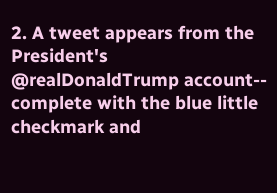2. A tweet appears from the President's @realDonaldTrump account-- complete with the blue little checkmark and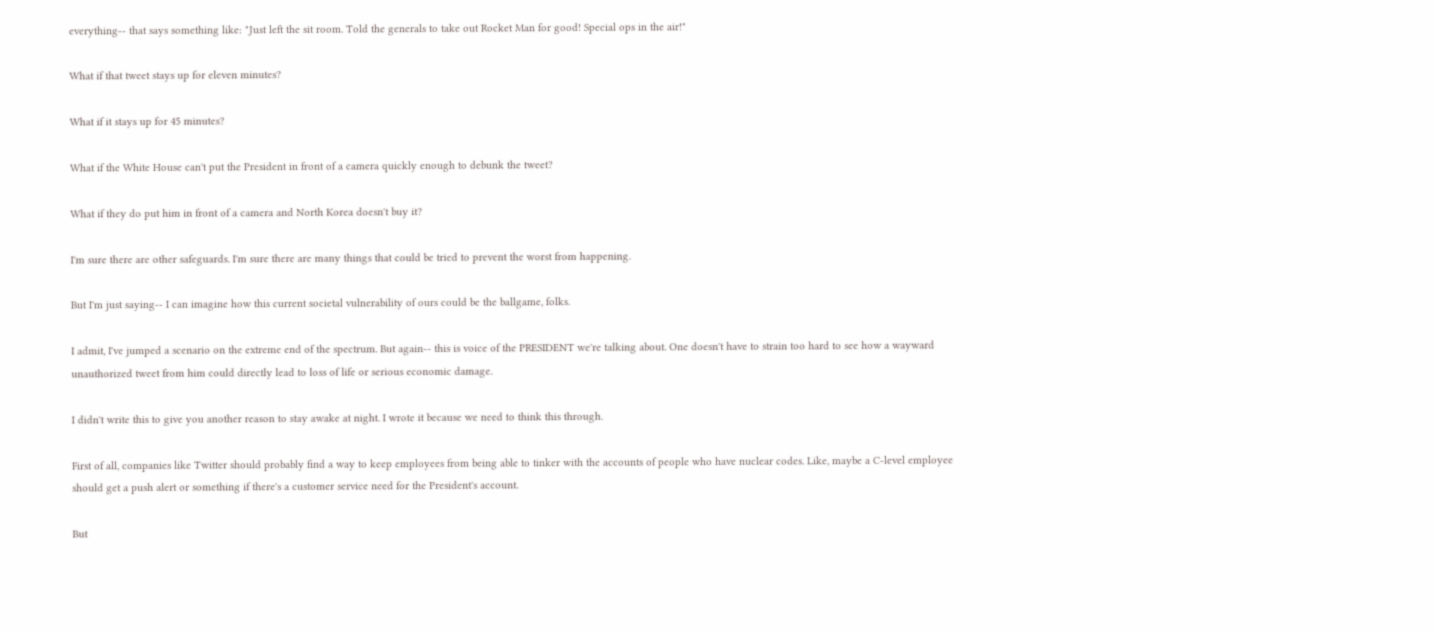everything-- that says something like: "Just left the sit room. Told the generals to take out Rocket Man for good! Special ops in the air!"

What if that tweet stays up for eleven minutes?

What if it stays up for 45 minutes?

What if the White House can't put the President in front of a camera quickly enough to debunk the tweet?

What if they do put him in front of a camera and North Korea doesn't buy it?

I'm sure there are other safeguards. I'm sure there are many things that could be tried to prevent the worst from happening.

But I'm just saying-- I can imagine how this current societal vulnerability of ours could be the ballgame, folks.

I admit, I've jumped a scenario on the extreme end of the spectrum. But again-- this is voice of the PRESIDENT we're talking about. One doesn't have to strain too hard to see how a wayward unauthorized tweet from him could directly lead to loss of life or serious economic damage.

I didn't write this to give you another reason to stay awake at night. I wrote it because we need to think this through.

First of all, companies like Twitter should probably find a way to keep employees from being able to tinker with the accounts of people who have nuclear codes. Like, maybe a C-level employee should get a push alert or something if there's a customer service need for the President's account.

But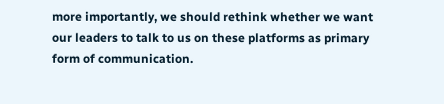more importantly, we should rethink whether we want our leaders to talk to us on these platforms as primary form of communication.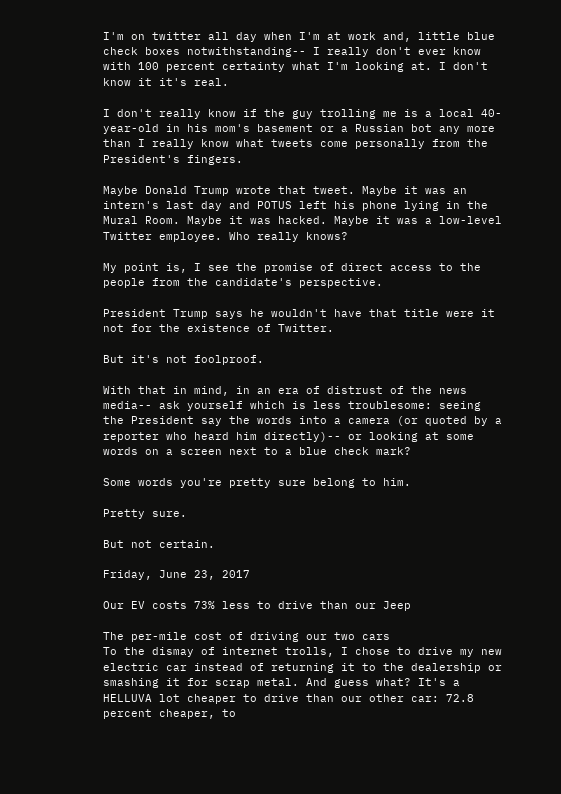I'm on twitter all day when I'm at work and, little blue check boxes notwithstanding-- I really don't ever know with 100 percent certainty what I'm looking at. I don't know it it's real.

I don't really know if the guy trolling me is a local 40-year-old in his mom's basement or a Russian bot any more than I really know what tweets come personally from the President's fingers.

Maybe Donald Trump wrote that tweet. Maybe it was an intern's last day and POTUS left his phone lying in the Mural Room. Maybe it was hacked. Maybe it was a low-level Twitter employee. Who really knows?

My point is, I see the promise of direct access to the people from the candidate's perspective.

President Trump says he wouldn't have that title were it not for the existence of Twitter.

But it's not foolproof.

With that in mind, in an era of distrust of the news media-- ask yourself which is less troublesome: seeing the President say the words into a camera (or quoted by a reporter who heard him directly)-- or looking at some words on a screen next to a blue check mark?

Some words you're pretty sure belong to him.

Pretty sure.

But not certain.

Friday, June 23, 2017

Our EV costs 73% less to drive than our Jeep

The per-mile cost of driving our two cars
To the dismay of internet trolls, I chose to drive my new electric car instead of returning it to the dealership or smashing it for scrap metal. And guess what? It's a HELLUVA lot cheaper to drive than our other car: 72.8 percent cheaper, to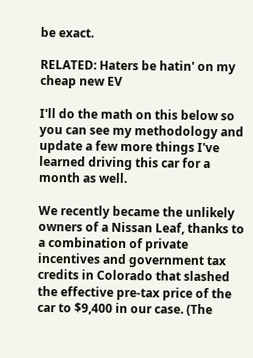be exact.

RELATED: Haters be hatin' on my cheap new EV

I'll do the math on this below so you can see my methodology and update a few more things I've learned driving this car for a month as well.

We recently became the unlikely owners of a Nissan Leaf, thanks to a combination of private incentives and government tax credits in Colorado that slashed the effective pre-tax price of the car to $9,400 in our case. (The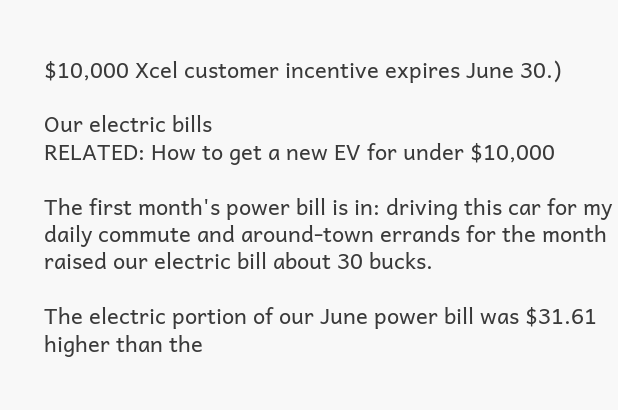$10,000 Xcel customer incentive expires June 30.)

Our electric bills
RELATED: How to get a new EV for under $10,000

The first month's power bill is in: driving this car for my daily commute and around-town errands for the month raised our electric bill about 30 bucks.

The electric portion of our June power bill was $31.61 higher than the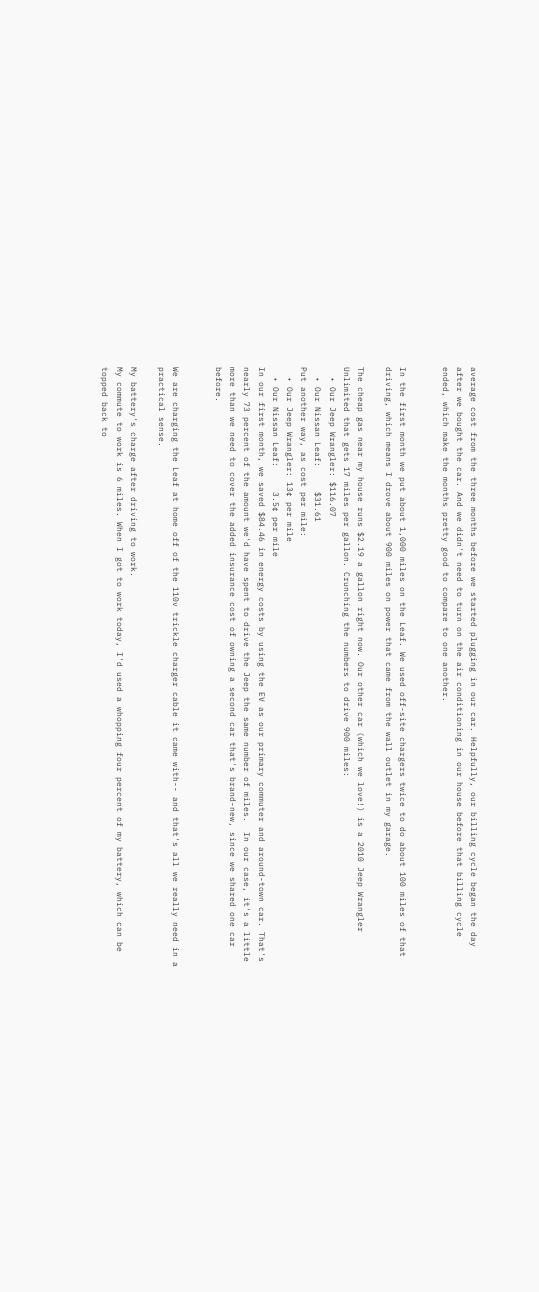average cost from the three months before we started plugging in our car. Helpfully, our billing cycle began the day after we bought the car. And we didn't need to turn on the air conditioning in our house before that billing cycle ended, which make the months pretty good to compare to one another.


In the first month we put about 1,000 miles on the Leaf. We used off-site chargers twice to do about 100 miles of that driving, which means I drove about 900 miles on power that came from the wall outlet in my garage.

The cheap gas near my house runs $2.19 a gallon right now. Our other car (which we love!) is a 2010 Jeep Wrangler Unlimited that gets 17 miles per gallon. Crunching the numbers to drive 900 miles:
  • Our Jeep Wrangler: $116.07
  • Our Nissan Leaf:     $31.61
Put another way, as cost per mile:
  • Our Jeep Wrangler: 13¢ per mile
  • Our Nissan Leaf:     3.5¢ per mile
In our first month, we saved $84.46 in energy costs by using the EV as our primary commuter and around-town car. That's nearly 73 percent of the amount we'd have spent to drive the Jeep the same number of miles.  In our case, it's a little more than we need to cover the added insurance cost of owning a second car that's brand-new, since we shared one car before.


We are charging the Leaf at home off of the 110v trickle charger cable it came with-- and that's all we really need in a practical sense.

My battery's charge after driving to work.
My commute to work is 6 miles. When I got to work today, I'd used a whopping four percent of my battery, which can be topped back to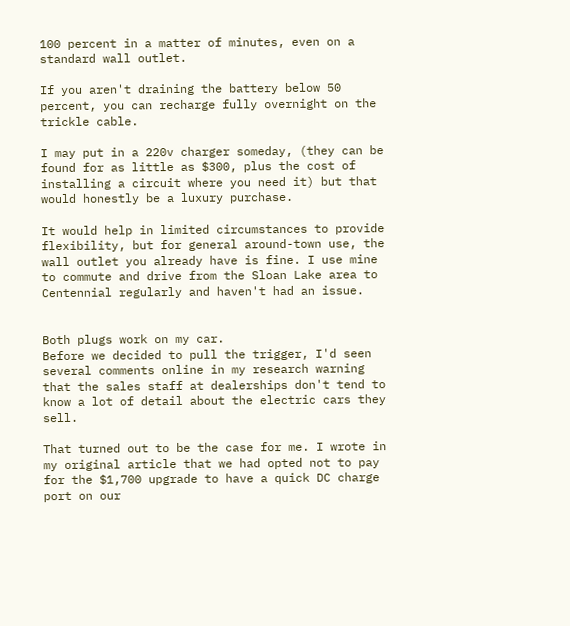100 percent in a matter of minutes, even on a standard wall outlet.

If you aren't draining the battery below 50 percent, you can recharge fully overnight on the trickle cable.

I may put in a 220v charger someday, (they can be found for as little as $300, plus the cost of installing a circuit where you need it) but that would honestly be a luxury purchase.

It would help in limited circumstances to provide flexibility, but for general around-town use, the wall outlet you already have is fine. I use mine to commute and drive from the Sloan Lake area to Centennial regularly and haven't had an issue.


Both plugs work on my car.
Before we decided to pull the trigger, I'd seen several comments online in my research warning that the sales staff at dealerships don't tend to know a lot of detail about the electric cars they sell.

That turned out to be the case for me. I wrote in my original article that we had opted not to pay for the $1,700 upgrade to have a quick DC charge port on our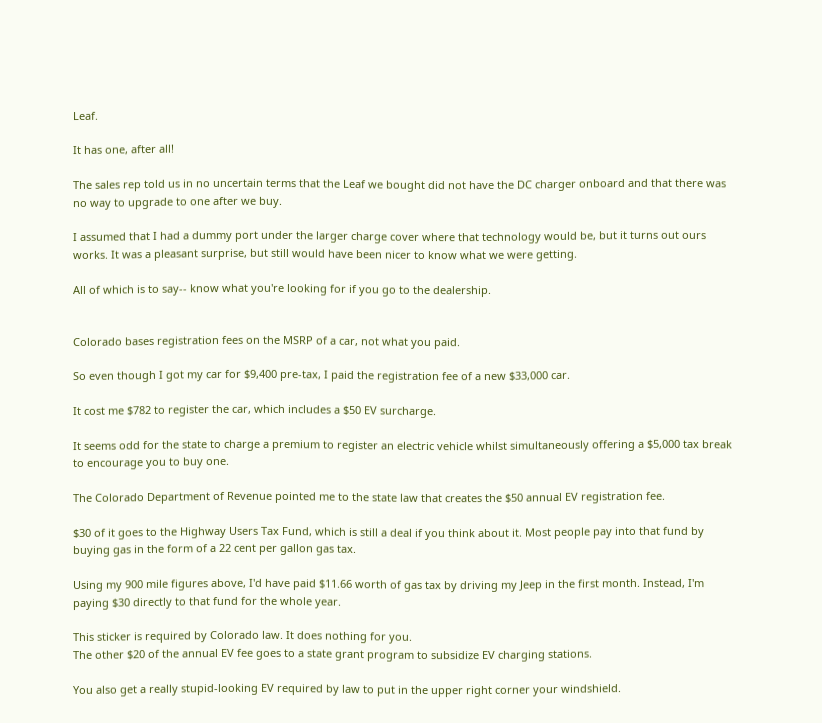Leaf.

It has one, after all!

The sales rep told us in no uncertain terms that the Leaf we bought did not have the DC charger onboard and that there was no way to upgrade to one after we buy.

I assumed that I had a dummy port under the larger charge cover where that technology would be, but it turns out ours works. It was a pleasant surprise, but still would have been nicer to know what we were getting.

All of which is to say-- know what you're looking for if you go to the dealership.


Colorado bases registration fees on the MSRP of a car, not what you paid.

So even though I got my car for $9,400 pre-tax, I paid the registration fee of a new $33,000 car.

It cost me $782 to register the car, which includes a $50 EV surcharge.

It seems odd for the state to charge a premium to register an electric vehicle whilst simultaneously offering a $5,000 tax break to encourage you to buy one.

The Colorado Department of Revenue pointed me to the state law that creates the $50 annual EV registration fee.

$30 of it goes to the Highway Users Tax Fund, which is still a deal if you think about it. Most people pay into that fund by buying gas in the form of a 22 cent per gallon gas tax.

Using my 900 mile figures above, I'd have paid $11.66 worth of gas tax by driving my Jeep in the first month. Instead, I'm paying $30 directly to that fund for the whole year.

This sticker is required by Colorado law. It does nothing for you.
The other $20 of the annual EV fee goes to a state grant program to subsidize EV charging stations.

You also get a really stupid-looking EV required by law to put in the upper right corner your windshield.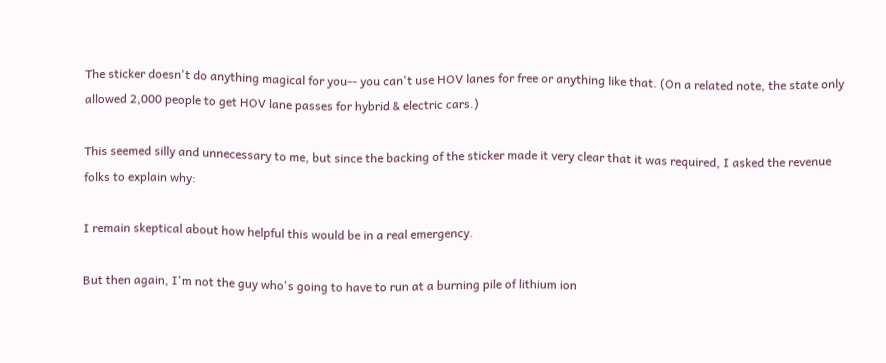The sticker doesn't do anything magical for you-- you can't use HOV lanes for free or anything like that. (On a related note, the state only allowed 2,000 people to get HOV lane passes for hybrid & electric cars.)

This seemed silly and unnecessary to me, but since the backing of the sticker made it very clear that it was required, I asked the revenue folks to explain why:

I remain skeptical about how helpful this would be in a real emergency.

But then again, I'm not the guy who's going to have to run at a burning pile of lithium ion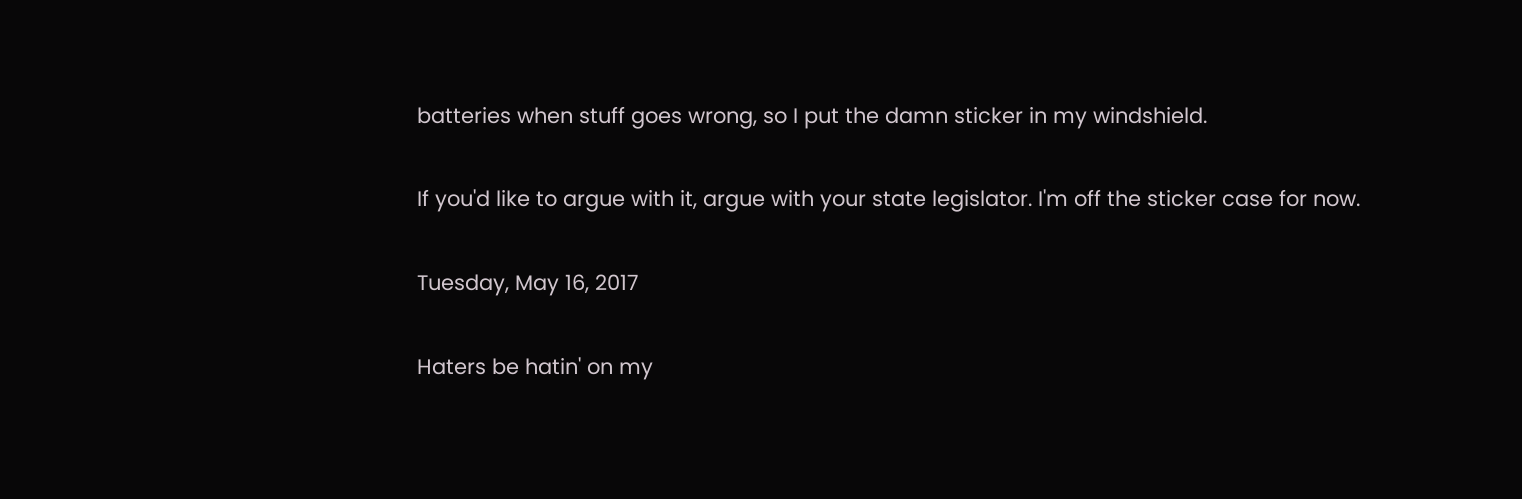batteries when stuff goes wrong, so I put the damn sticker in my windshield.

If you'd like to argue with it, argue with your state legislator. I'm off the sticker case for now.

Tuesday, May 16, 2017

Haters be hatin' on my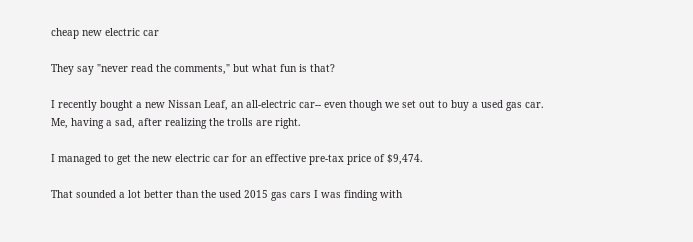cheap new electric car

They say "never read the comments," but what fun is that?

I recently bought a new Nissan Leaf, an all-electric car-- even though we set out to buy a used gas car.
Me, having a sad, after realizing the trolls are right.

I managed to get the new electric car for an effective pre-tax price of $9,474.

That sounded a lot better than the used 2015 gas cars I was finding with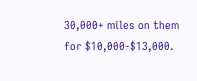30,000+ miles on them for $10,000-$13,000.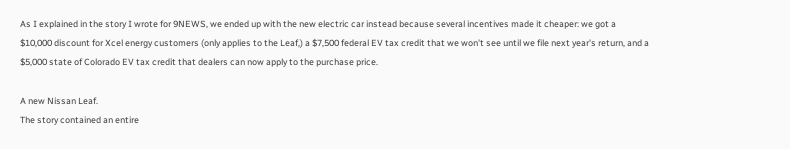As I explained in the story I wrote for 9NEWS, we ended up with the new electric car instead because several incentives made it cheaper: we got a $10,000 discount for Xcel energy customers (only applies to the Leaf,) a $7,500 federal EV tax credit that we won't see until we file next year's return, and a $5,000 state of Colorado EV tax credit that dealers can now apply to the purchase price.

A new Nissan Leaf.
The story contained an entire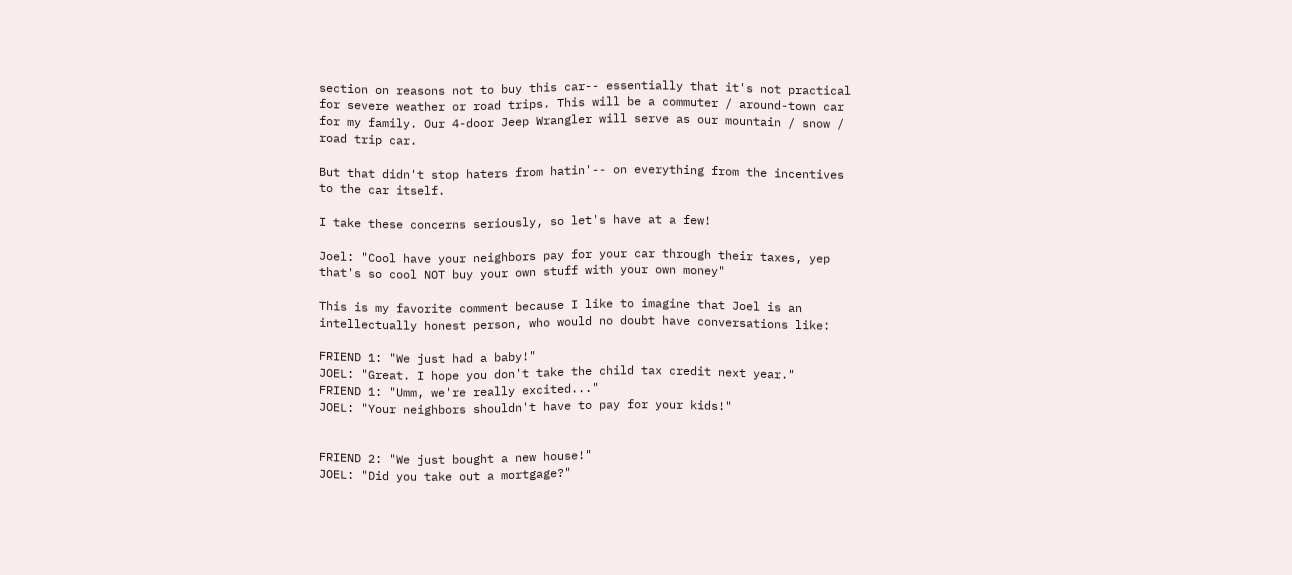section on reasons not to buy this car-- essentially that it's not practical for severe weather or road trips. This will be a commuter / around-town car for my family. Our 4-door Jeep Wrangler will serve as our mountain / snow / road trip car.

But that didn't stop haters from hatin'-- on everything from the incentives to the car itself.

I take these concerns seriously, so let's have at a few!

Joel: "Cool have your neighbors pay for your car through their taxes, yep that's so cool NOT buy your own stuff with your own money"

This is my favorite comment because I like to imagine that Joel is an intellectually honest person, who would no doubt have conversations like:

FRIEND 1: "We just had a baby!"
JOEL: "Great. I hope you don't take the child tax credit next year."
FRIEND 1: "Umm, we're really excited..."
JOEL: "Your neighbors shouldn't have to pay for your kids!"


FRIEND 2: "We just bought a new house!"
JOEL: "Did you take out a mortgage?"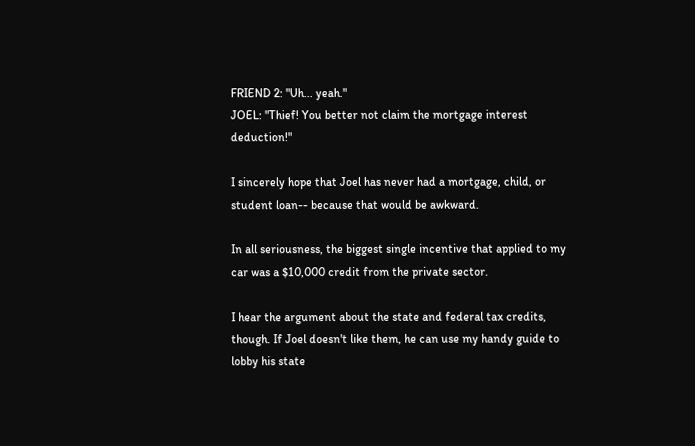FRIEND 2: "Uh... yeah."
JOEL: "Thief! You better not claim the mortgage interest deduction!"

I sincerely hope that Joel has never had a mortgage, child, or student loan-- because that would be awkward.

In all seriousness, the biggest single incentive that applied to my car was a $10,000 credit from the private sector.

I hear the argument about the state and federal tax credits, though. If Joel doesn't like them, he can use my handy guide to lobby his state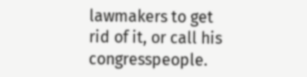lawmakers to get rid of it, or call his congresspeople.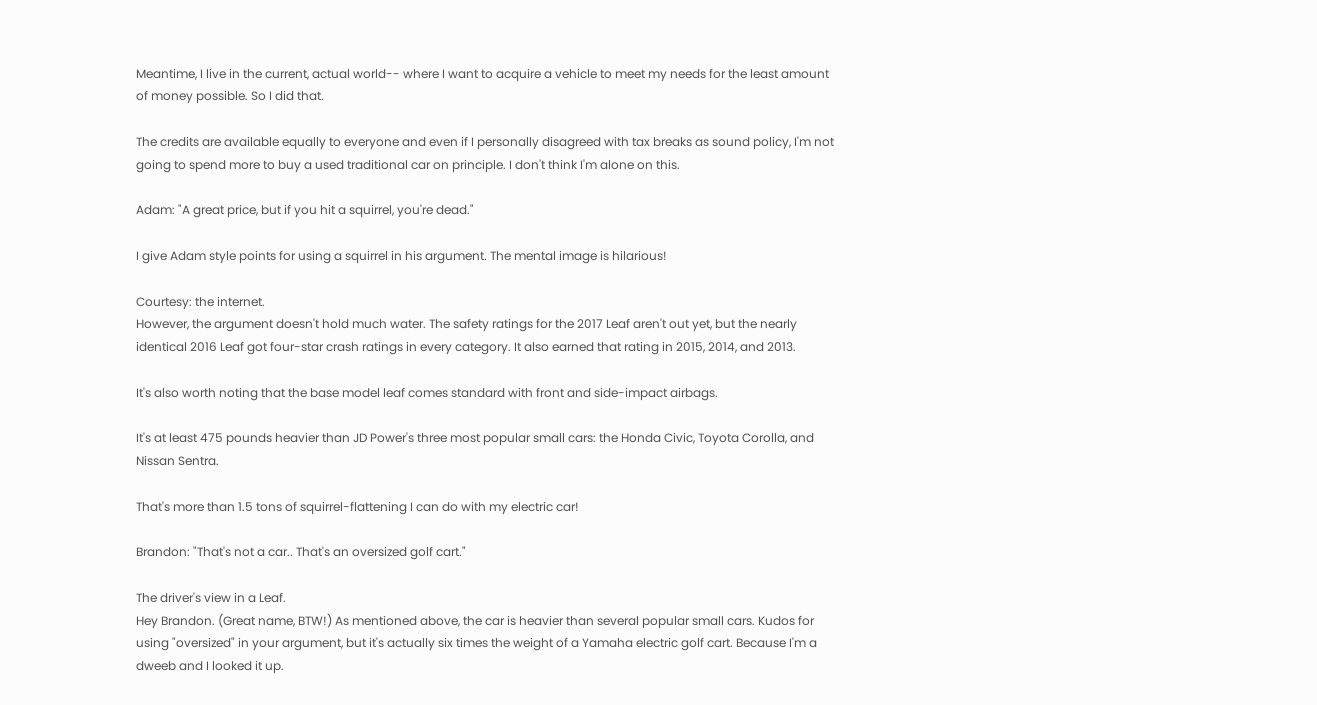Meantime, I live in the current, actual world-- where I want to acquire a vehicle to meet my needs for the least amount of money possible. So I did that.

The credits are available equally to everyone and even if I personally disagreed with tax breaks as sound policy, I'm not going to spend more to buy a used traditional car on principle. I don't think I'm alone on this.

Adam: "A great price, but if you hit a squirrel, you're dead."

I give Adam style points for using a squirrel in his argument. The mental image is hilarious!

Courtesy: the internet.
However, the argument doesn't hold much water. The safety ratings for the 2017 Leaf aren't out yet, but the nearly identical 2016 Leaf got four-star crash ratings in every category. It also earned that rating in 2015, 2014, and 2013.

It's also worth noting that the base model leaf comes standard with front and side-impact airbags.

It's at least 475 pounds heavier than JD Power's three most popular small cars: the Honda Civic, Toyota Corolla, and Nissan Sentra.

That's more than 1.5 tons of squirrel-flattening I can do with my electric car!

Brandon: "That's not a car.. That's an oversized golf cart."

The driver's view in a Leaf.
Hey Brandon. (Great name, BTW!) As mentioned above, the car is heavier than several popular small cars. Kudos for using "oversized" in your argument, but it's actually six times the weight of a Yamaha electric golf cart. Because I'm a dweeb and I looked it up.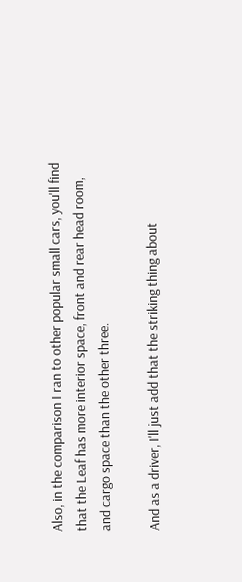Also, in the comparison I ran to other popular small cars, you'll find that the Leaf has more interior space, front and rear head room, and cargo space than the other three.

And as a driver, I'll just add that the striking thing about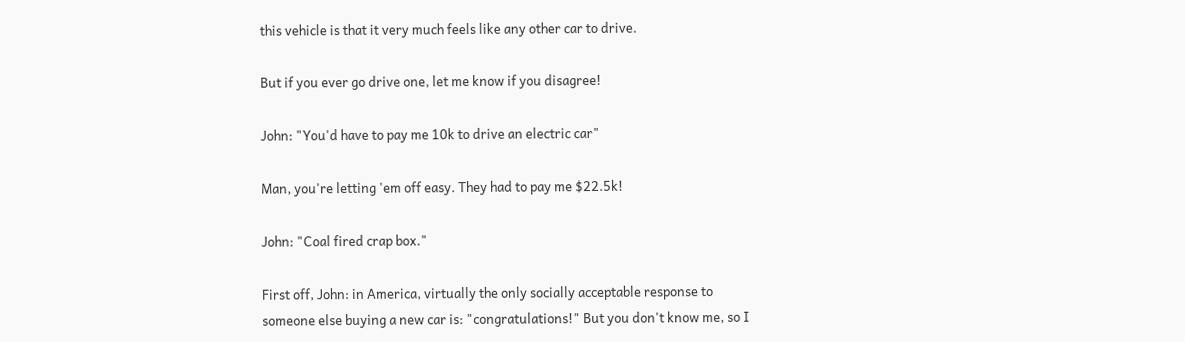this vehicle is that it very much feels like any other car to drive.

But if you ever go drive one, let me know if you disagree!

John: "You'd have to pay me 10k to drive an electric car"

Man, you're letting 'em off easy. They had to pay me $22.5k!

John: "Coal fired crap box."

First off, John: in America, virtually the only socially acceptable response to someone else buying a new car is: "congratulations!" But you don't know me, so I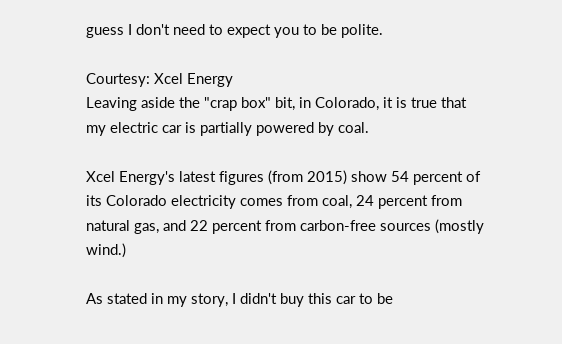guess I don't need to expect you to be polite.

Courtesy: Xcel Energy
Leaving aside the "crap box" bit, in Colorado, it is true that my electric car is partially powered by coal.

Xcel Energy's latest figures (from 2015) show 54 percent of its Colorado electricity comes from coal, 24 percent from natural gas, and 22 percent from carbon-free sources (mostly wind.)

As stated in my story, I didn't buy this car to be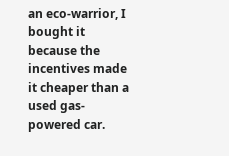an eco-warrior, I bought it because the incentives made it cheaper than a used gas-powered car.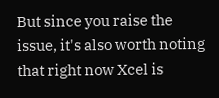But since you raise the issue, it's also worth noting that right now Xcel is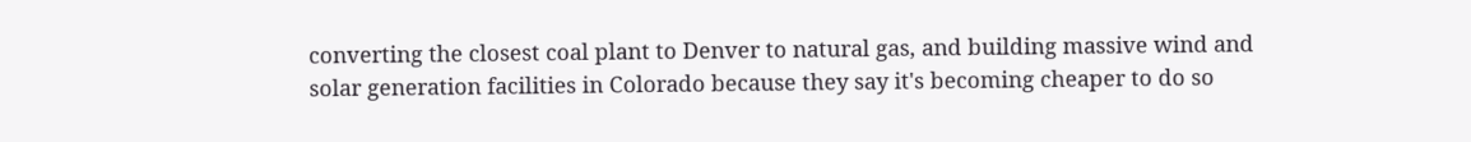converting the closest coal plant to Denver to natural gas, and building massive wind and solar generation facilities in Colorado because they say it's becoming cheaper to do so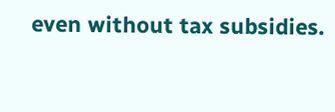even without tax subsidies.